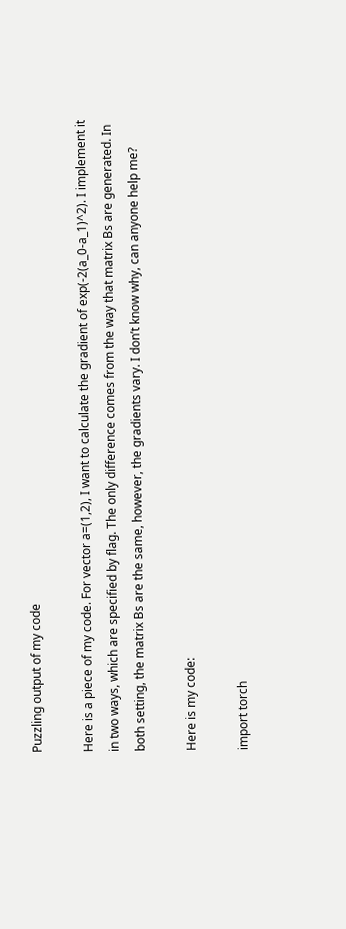Puzzling output of my code

Here is a piece of my code. For vector a=(1,2), I want to calculate the gradient of exp(-2(a_0-a_1)^2). I implement it in two ways, which are specified by flag. The only difference comes from the way that matrix Bs are generated. In both setting, the matrix Bs are the same, however, the gradients vary. I don’t know why, can anyone help me?

Here is my code:

import torch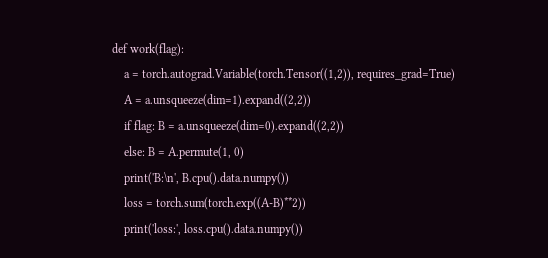def work(flag):
    a = torch.autograd.Variable(torch.Tensor((1,2)), requires_grad=True)
    A = a.unsqueeze(dim=1).expand((2,2))
    if flag: B = a.unsqueeze(dim=0).expand((2,2))
    else: B = A.permute(1, 0)
    print('B:\n', B.cpu().data.numpy())
    loss = torch.sum(torch.exp((A-B)**2))
    print('loss:', loss.cpu().data.numpy())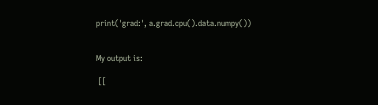print('grad:', a.grad.cpu().data.numpy())


My output is:

 [[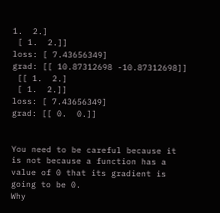1.  2.]
 [ 1.  2.]]
loss: [ 7.43656349]
grad: [[ 10.87312698 -10.87312698]]
 [[ 1.  2.]
 [ 1.  2.]]
loss: [ 7.43656349]
grad: [[ 0.  0.]]


You need to be careful because it is not because a function has a value of 0 that its gradient is going to be 0.
Why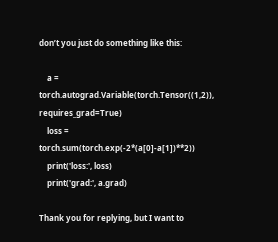don’t you just do something like this:

    a = torch.autograd.Variable(torch.Tensor((1,2)), requires_grad=True)
    loss = torch.sum(torch.exp(-2*(a[0]-a[1])**2))
    print('loss:', loss)
    print('grad:', a.grad)

Thank you for replying, but I want to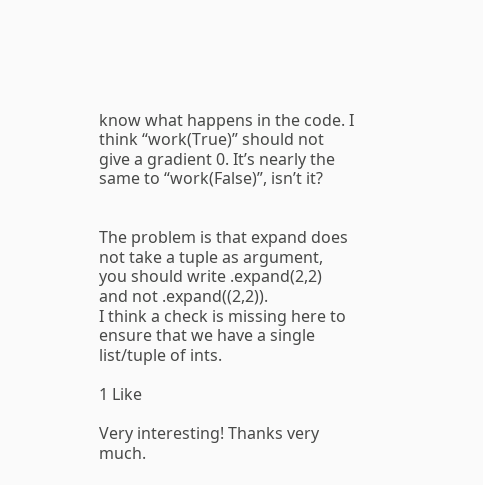know what happens in the code. I think “work(True)” should not give a gradient 0. It’s nearly the same to “work(False)”, isn’t it?


The problem is that expand does not take a tuple as argument, you should write .expand(2,2) and not .expand((2,2)).
I think a check is missing here to ensure that we have a single list/tuple of ints.

1 Like

Very interesting! Thanks very much.